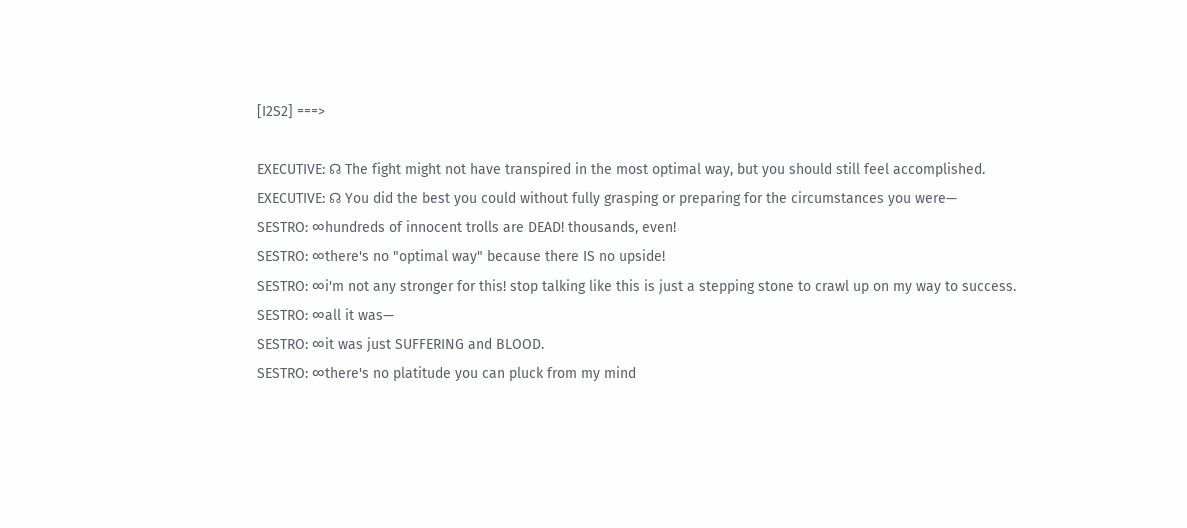[I2S2] ===>

EXECUTIVE: ☊ The fight might not have transpired in the most optimal way, but you should still feel accomplished.
EXECUTIVE: ☊ You did the best you could without fully grasping or preparing for the circumstances you were—
SESTRO: ∞hundreds of innocent trolls are DEAD! thousands, even!
SESTRO: ∞there's no "optimal way" because there IS no upside!
SESTRO: ∞i'm not any stronger for this! stop talking like this is just a stepping stone to crawl up on my way to success.
SESTRO: ∞all it was—
SESTRO: ∞it was just SUFFERING and BLOOD.
SESTRO: ∞there's no platitude you can pluck from my mind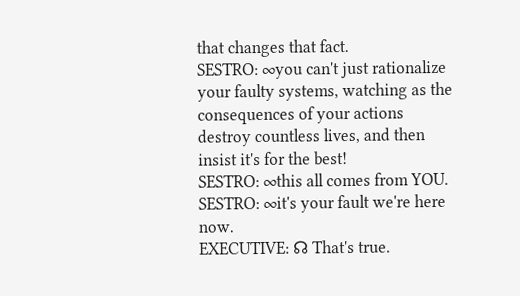that changes that fact.
SESTRO: ∞you can't just rationalize your faulty systems, watching as the consequences of your actions destroy countless lives, and then insist it's for the best!
SESTRO: ∞this all comes from YOU.
SESTRO: ∞it's your fault we're here now.
EXECUTIVE: ☊ That's true.